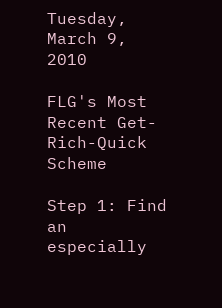Tuesday, March 9, 2010

FLG's Most Recent Get-Rich-Quick Scheme

Step 1: Find an especially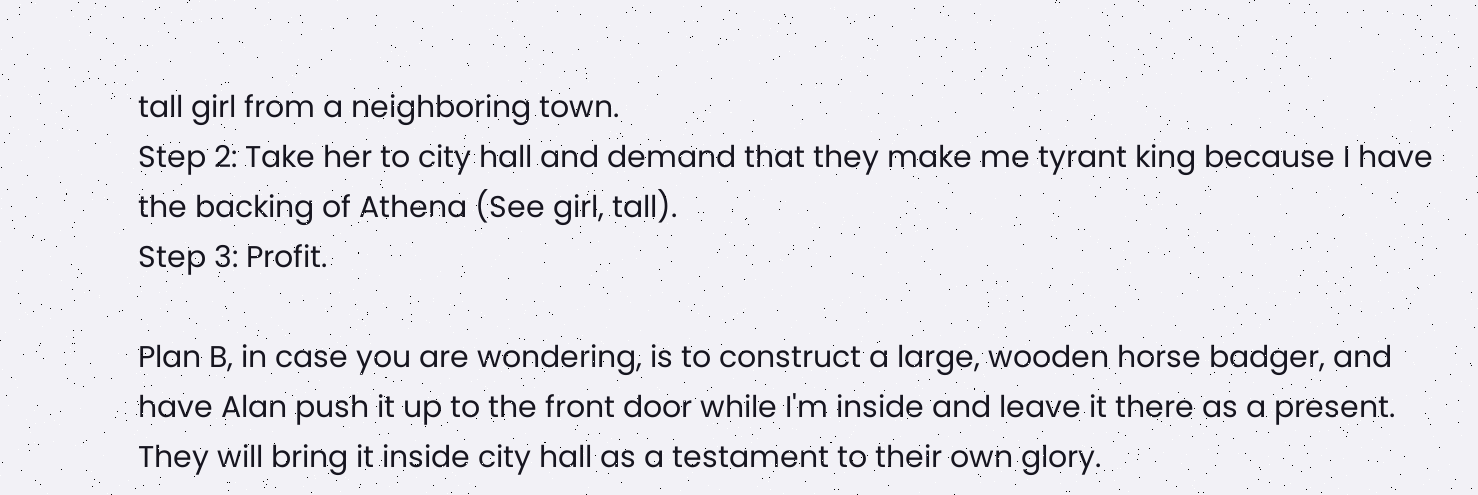tall girl from a neighboring town.
Step 2: Take her to city hall and demand that they make me tyrant king because I have the backing of Athena (See girl, tall).
Step 3: Profit.

Plan B, in case you are wondering, is to construct a large, wooden horse badger, and have Alan push it up to the front door while I'm inside and leave it there as a present. They will bring it inside city hall as a testament to their own glory.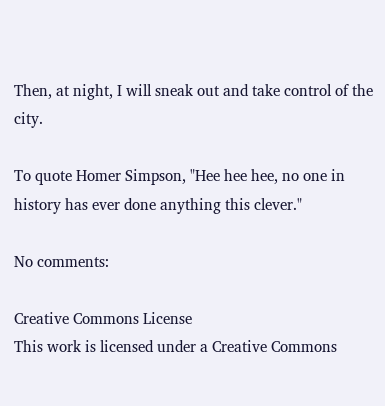Then, at night, I will sneak out and take control of the city.

To quote Homer Simpson, "Hee hee hee, no one in history has ever done anything this clever."

No comments:

Creative Commons License
This work is licensed under a Creative Commons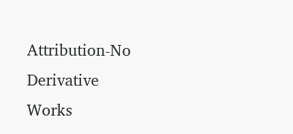Attribution-No Derivative Works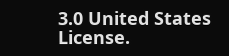3.0 United States License.